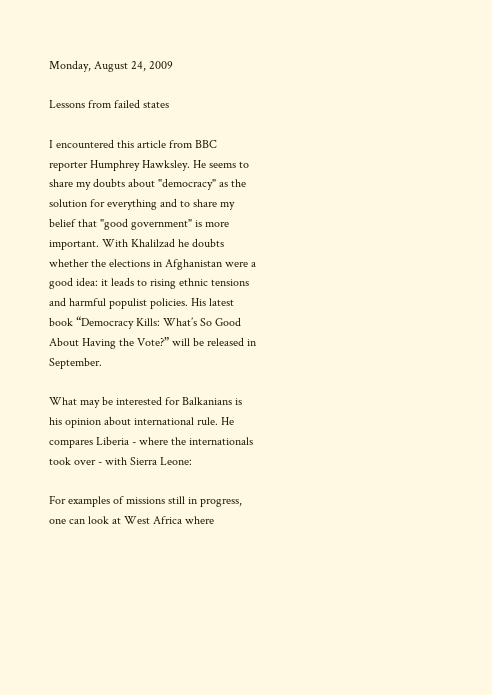Monday, August 24, 2009

Lessons from failed states

I encountered this article from BBC reporter Humphrey Hawksley. He seems to share my doubts about "democracy" as the solution for everything and to share my belief that "good government" is more important. With Khalilzad he doubts whether the elections in Afghanistan were a good idea: it leads to rising ethnic tensions and harmful populist policies. His latest book “Democracy Kills: What’s So Good About Having the Vote?” will be released in September.

What may be interested for Balkanians is his opinion about international rule. He compares Liberia - where the internationals took over - with Sierra Leone:

For examples of missions still in progress, one can look at West Africa where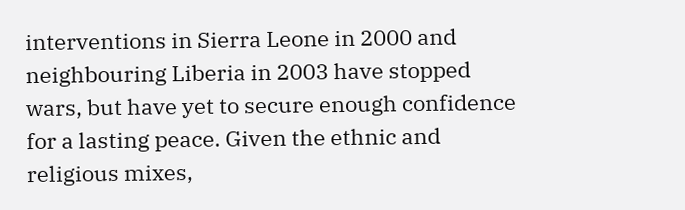interventions in Sierra Leone in 2000 and neighbouring Liberia in 2003 have stopped wars, but have yet to secure enough confidence for a lasting peace. Given the ethnic and religious mixes,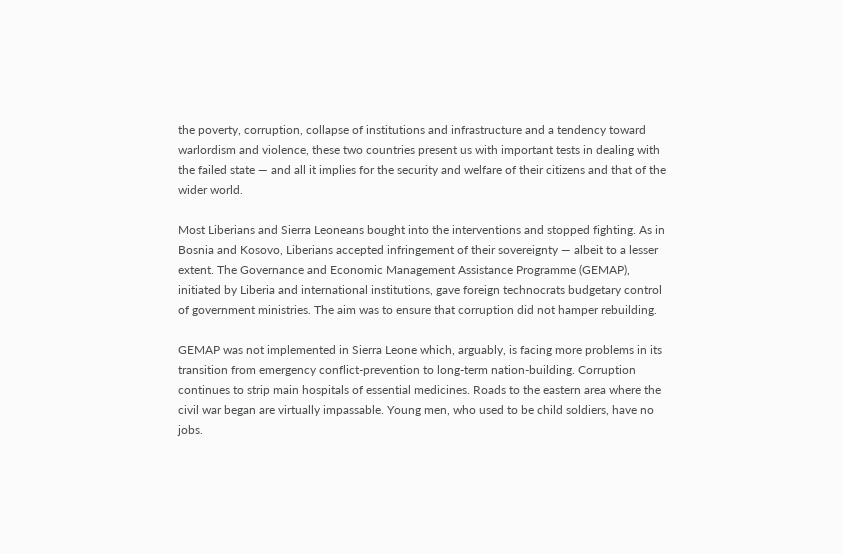the poverty, corruption, collapse of institutions and infrastructure and a tendency toward warlordism and violence, these two countries present us with important tests in dealing with the failed state — and all it implies for the security and welfare of their citizens and that of the wider world.

Most Liberians and Sierra Leoneans bought into the interventions and stopped fighting. As in Bosnia and Kosovo, Liberians accepted infringement of their sovereignty — albeit to a lesser extent. The Governance and Economic Management Assistance Programme (GEMAP), initiated by Liberia and international institutions, gave foreign technocrats budgetary control of government ministries. The aim was to ensure that corruption did not hamper rebuilding.

GEMAP was not implemented in Sierra Leone which, arguably, is facing more problems in its transition from emergency conflict-prevention to long-term nation-building. Corruption continues to strip main hospitals of essential medicines. Roads to the eastern area where the civil war began are virtually impassable. Young men, who used to be child soldiers, have no jobs.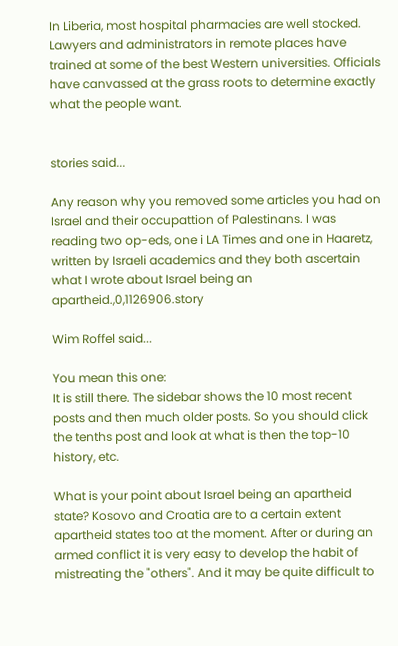In Liberia, most hospital pharmacies are well stocked. Lawyers and administrators in remote places have trained at some of the best Western universities. Officials have canvassed at the grass roots to determine exactly what the people want.


stories said...

Any reason why you removed some articles you had on Israel and their occupattion of Palestinans. I was reading two op-eds, one i LA Times and one in Haaretz, written by Israeli academics and they both ascertain what I wrote about Israel being an apartheid.,0,1126906.story

Wim Roffel said...

You mean this one:
It is still there. The sidebar shows the 10 most recent posts and then much older posts. So you should click the tenths post and look at what is then the top-10 history, etc.

What is your point about Israel being an apartheid state? Kosovo and Croatia are to a certain extent apartheid states too at the moment. After or during an armed conflict it is very easy to develop the habit of mistreating the "others". And it may be quite difficult to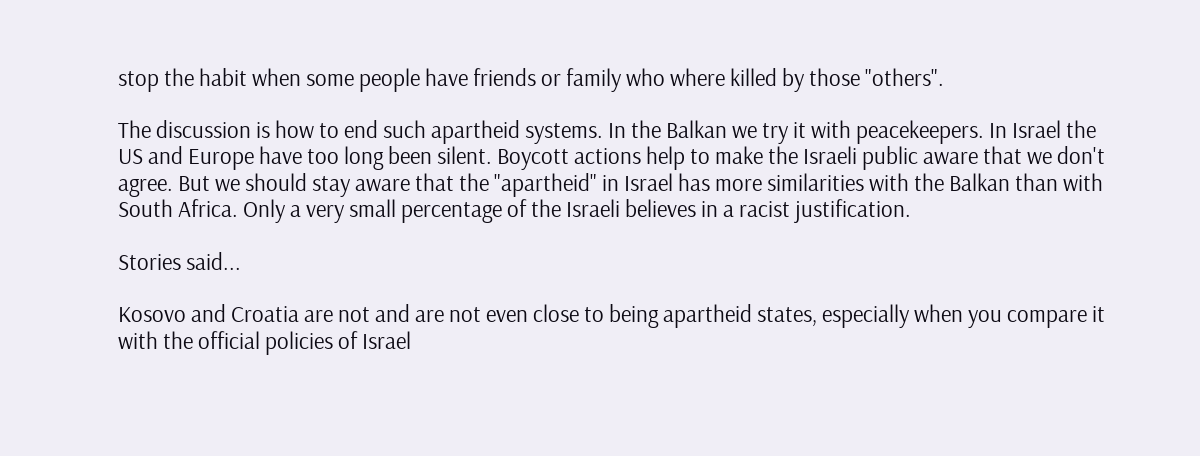stop the habit when some people have friends or family who where killed by those "others".

The discussion is how to end such apartheid systems. In the Balkan we try it with peacekeepers. In Israel the US and Europe have too long been silent. Boycott actions help to make the Israeli public aware that we don't agree. But we should stay aware that the "apartheid" in Israel has more similarities with the Balkan than with South Africa. Only a very small percentage of the Israeli believes in a racist justification.

Stories said...

Kosovo and Croatia are not and are not even close to being apartheid states, especially when you compare it with the official policies of Israel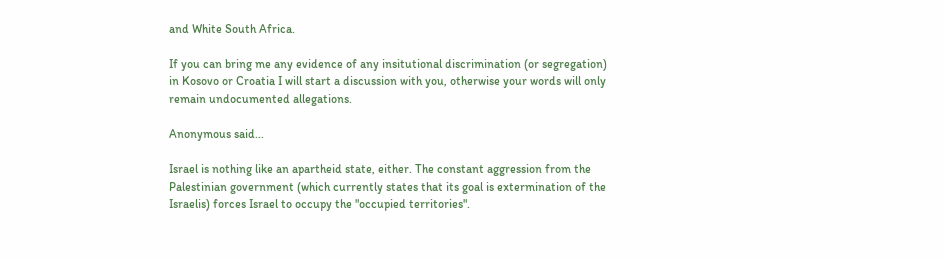and White South Africa.

If you can bring me any evidence of any insitutional discrimination (or segregation) in Kosovo or Croatia I will start a discussion with you, otherwise your words will only remain undocumented allegations.

Anonymous said...

Israel is nothing like an apartheid state, either. The constant aggression from the Palestinian government (which currently states that its goal is extermination of the Israelis) forces Israel to occupy the "occupied territories".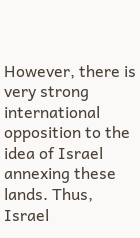However, there is very strong international opposition to the idea of Israel annexing these lands. Thus, Israel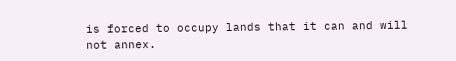is forced to occupy lands that it can and will not annex.